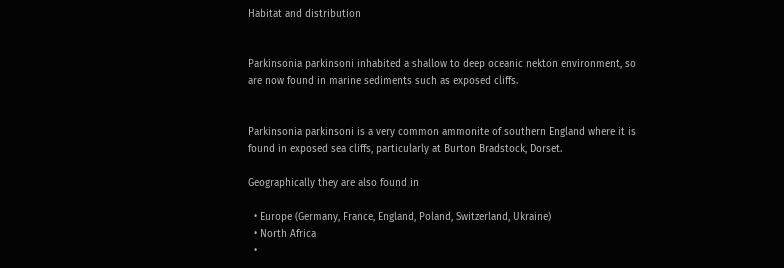Habitat and distribution


Parkinsonia parkinsoni inhabited a shallow to deep oceanic nekton environment, so are now found in marine sediments such as exposed cliffs.


Parkinsonia parkinsoni is a very common ammonite of southern England where it is found in exposed sea cliffs, particularly at Burton Bradstock, Dorset.

Geographically they are also found in

  • Europe (Germany, France, England, Poland, Switzerland, Ukraine)
  • North Africa
  •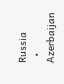Russia
  • Azerbaijan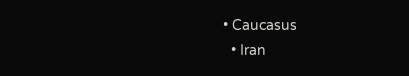• Caucasus
  • Iran